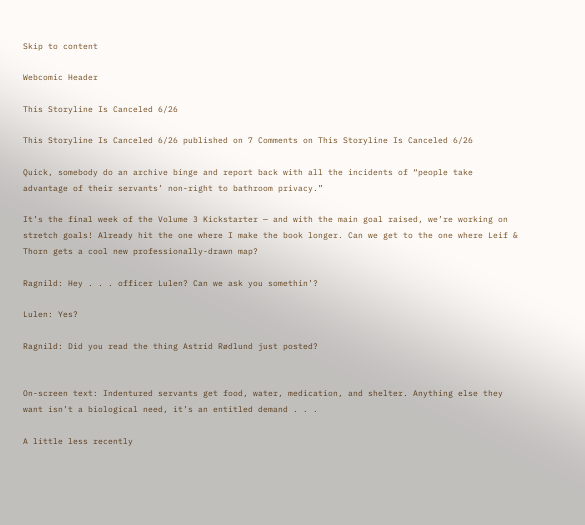Skip to content

Webcomic Header

This Storyline Is Canceled 6/26

This Storyline Is Canceled 6/26 published on 7 Comments on This Storyline Is Canceled 6/26

Quick, somebody do an archive binge and report back with all the incidents of “people take advantage of their servants’ non-right to bathroom privacy.”

It’s the final week of the Volume 3 Kickstarter — and with the main goal raised, we’re working on stretch goals! Already hit the one where I make the book longer. Can we get to the one where Leif & Thorn gets a cool new professionally-drawn map?

Ragnild: Hey . . . officer Lulen? Can we ask you somethin’?

Lulen: Yes?

Ragnild: Did you read the thing Astrid Rødlund just posted?


On-screen text: Indentured servants get food, water, medication, and shelter. Anything else they want isn’t a biological need, it’s an entitled demand . . .

A little less recently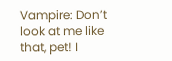Vampire: Don’t look at me like that, pet! I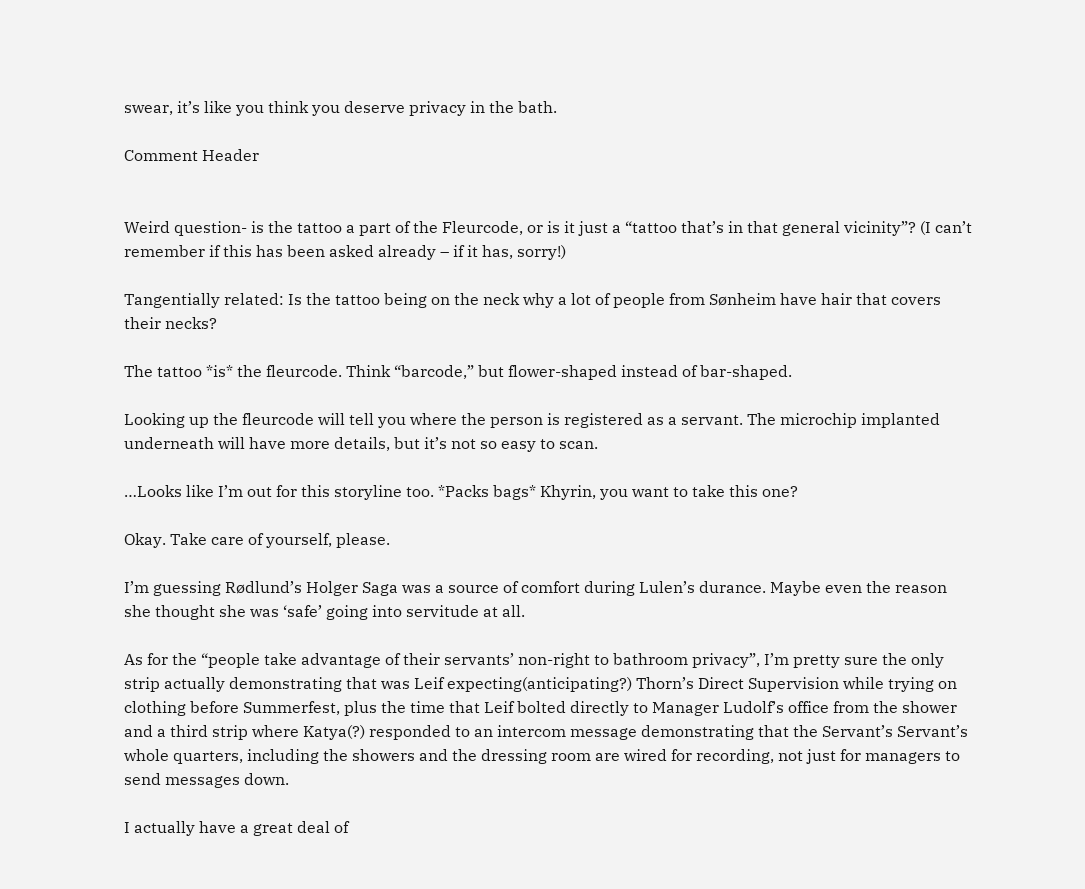swear, it’s like you think you deserve privacy in the bath.

Comment Header


Weird question- is the tattoo a part of the Fleurcode, or is it just a “tattoo that’s in that general vicinity”? (I can’t remember if this has been asked already – if it has, sorry!)

Tangentially related: Is the tattoo being on the neck why a lot of people from Sønheim have hair that covers their necks?

The tattoo *is* the fleurcode. Think “barcode,” but flower-shaped instead of bar-shaped.

Looking up the fleurcode will tell you where the person is registered as a servant. The microchip implanted underneath will have more details, but it’s not so easy to scan.

…Looks like I’m out for this storyline too. *Packs bags* Khyrin, you want to take this one?

Okay. Take care of yourself, please.

I’m guessing Rødlund’s Holger Saga was a source of comfort during Lulen’s durance. Maybe even the reason she thought she was ‘safe’ going into servitude at all.

As for the “people take advantage of their servants’ non-right to bathroom privacy”, I’m pretty sure the only strip actually demonstrating that was Leif expecting(anticipating?) Thorn’s Direct Supervision while trying on clothing before Summerfest, plus the time that Leif bolted directly to Manager Ludolf’s office from the shower and a third strip where Katya(?) responded to an intercom message demonstrating that the Servant’s Servant’s whole quarters, including the showers and the dressing room are wired for recording, not just for managers to send messages down.

I actually have a great deal of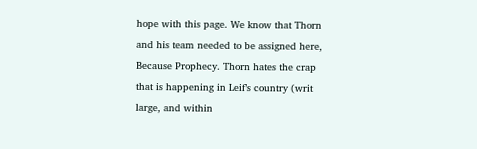hope with this page. We know that Thorn and his team needed to be assigned here, Because Prophecy. Thorn hates the crap that is happening in Leif’s country (writ large, and within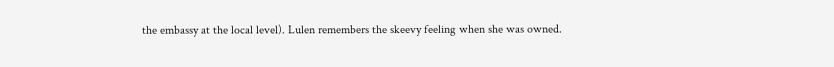the embassy at the local level). Lulen remembers the skeevy feeling when she was owned.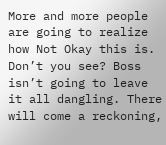More and more people are going to realize how Not Okay this is. Don’t you see? Boss isn’t going to leave it all dangling. There will come a reckoning,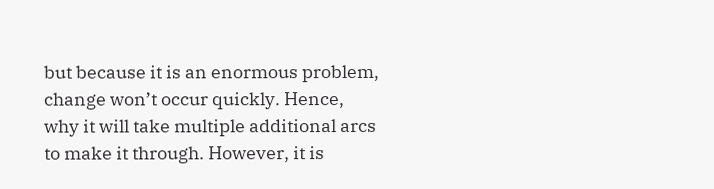but because it is an enormous problem, change won’t occur quickly. Hence, why it will take multiple additional arcs to make it through. However, it is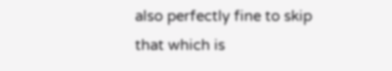also perfectly fine to skip that which is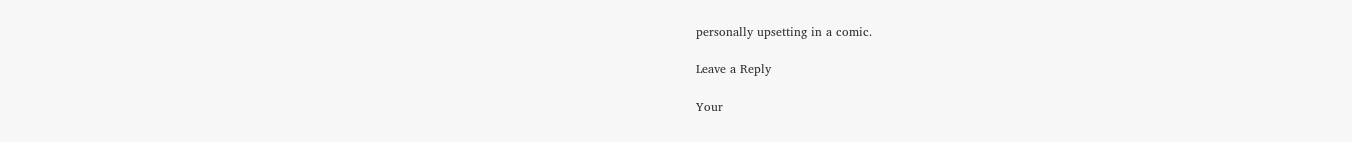personally upsetting in a comic.

Leave a Reply

Your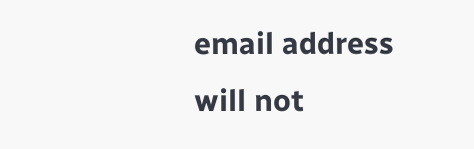email address will not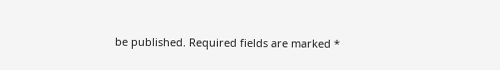be published. Required fields are marked *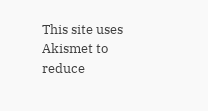This site uses Akismet to reduce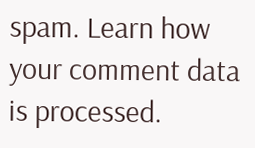spam. Learn how your comment data is processed.